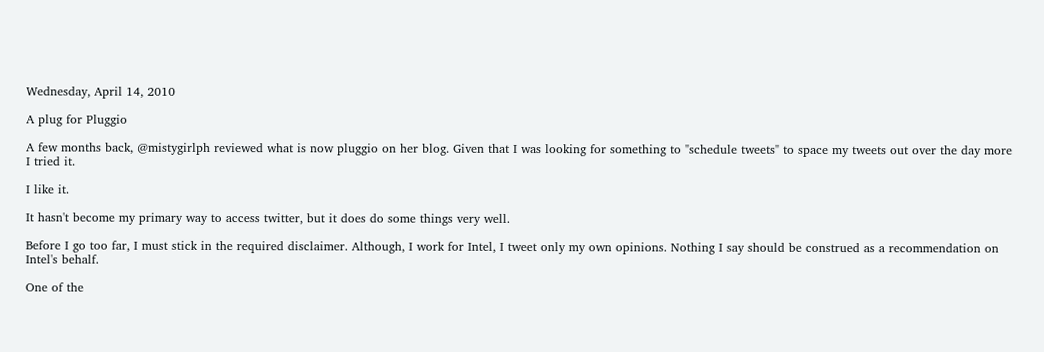Wednesday, April 14, 2010

A plug for Pluggio

A few months back, @mistygirlph reviewed what is now pluggio on her blog. Given that I was looking for something to "schedule tweets" to space my tweets out over the day more I tried it.

I like it.

It hasn't become my primary way to access twitter, but it does do some things very well.

Before I go too far, I must stick in the required disclaimer. Although, I work for Intel, I tweet only my own opinions. Nothing I say should be construed as a recommendation on Intel's behalf.

One of the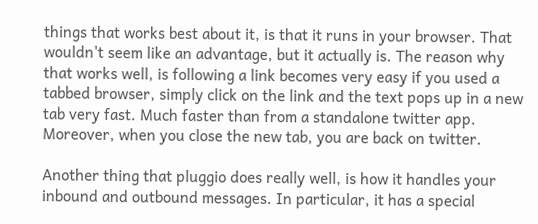things that works best about it, is that it runs in your browser. That wouldn't seem like an advantage, but it actually is. The reason why that works well, is following a link becomes very easy if you used a tabbed browser, simply click on the link and the text pops up in a new tab very fast. Much faster than from a standalone twitter app. Moreover, when you close the new tab, you are back on twitter.

Another thing that pluggio does really well, is how it handles your inbound and outbound messages. In particular, it has a special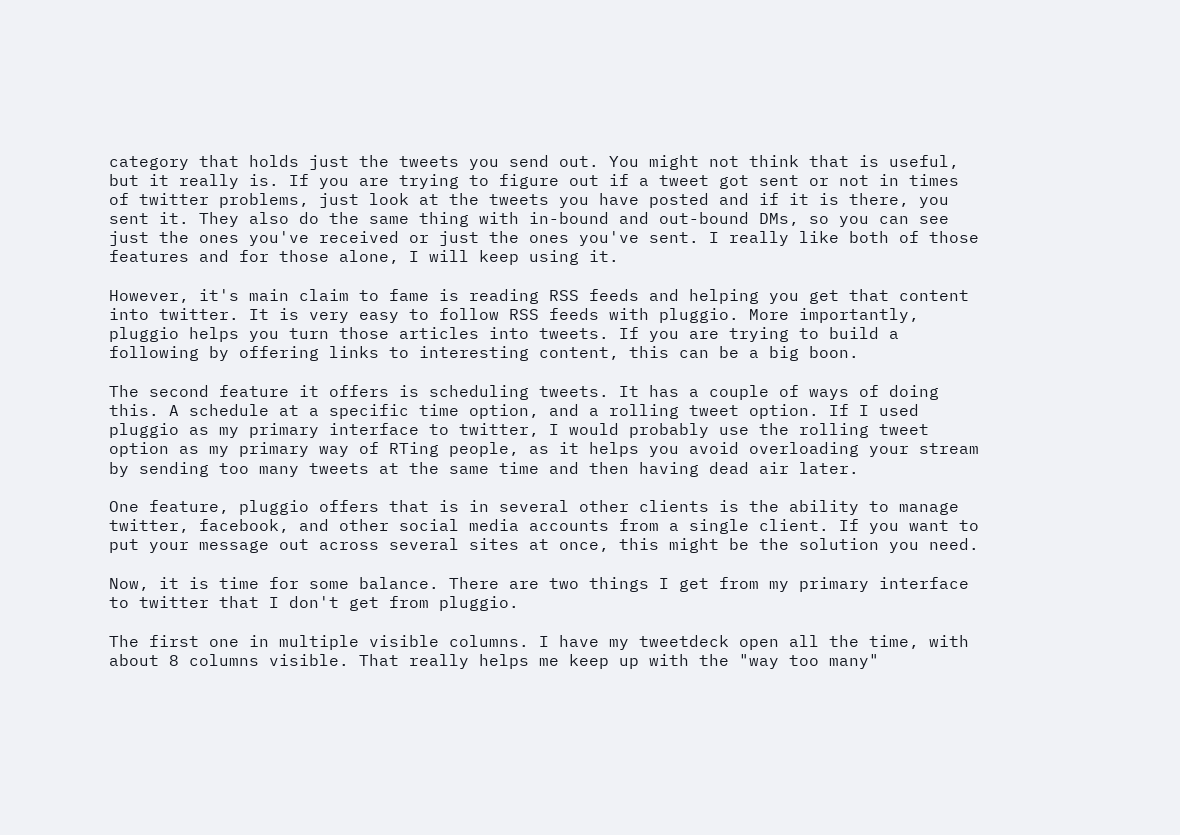category that holds just the tweets you send out. You might not think that is useful, but it really is. If you are trying to figure out if a tweet got sent or not in times of twitter problems, just look at the tweets you have posted and if it is there, you sent it. They also do the same thing with in-bound and out-bound DMs, so you can see just the ones you've received or just the ones you've sent. I really like both of those features and for those alone, I will keep using it.

However, it's main claim to fame is reading RSS feeds and helping you get that content into twitter. It is very easy to follow RSS feeds with pluggio. More importantly, pluggio helps you turn those articles into tweets. If you are trying to build a following by offering links to interesting content, this can be a big boon.

The second feature it offers is scheduling tweets. It has a couple of ways of doing this. A schedule at a specific time option, and a rolling tweet option. If I used pluggio as my primary interface to twitter, I would probably use the rolling tweet option as my primary way of RTing people, as it helps you avoid overloading your stream by sending too many tweets at the same time and then having dead air later.

One feature, pluggio offers that is in several other clients is the ability to manage twitter, facebook, and other social media accounts from a single client. If you want to put your message out across several sites at once, this might be the solution you need.

Now, it is time for some balance. There are two things I get from my primary interface to twitter that I don't get from pluggio.

The first one in multiple visible columns. I have my tweetdeck open all the time, with about 8 columns visible. That really helps me keep up with the "way too many"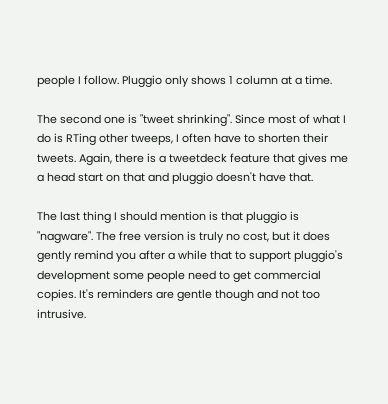people I follow. Pluggio only shows 1 column at a time.

The second one is "tweet shrinking". Since most of what I do is RTing other tweeps, I often have to shorten their tweets. Again, there is a tweetdeck feature that gives me a head start on that and pluggio doesn't have that.

The last thing I should mention is that pluggio is "nagware". The free version is truly no cost, but it does gently remind you after a while that to support pluggio's development some people need to get commercial copies. It's reminders are gentle though and not too intrusive.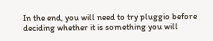In the end, you will need to try pluggio before deciding whether it is something you will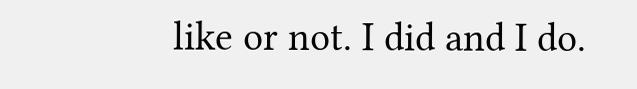like or not. I did and I do.